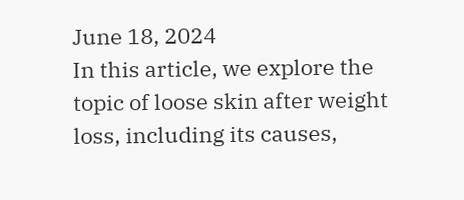June 18, 2024
In this article, we explore the topic of loose skin after weight loss, including its causes,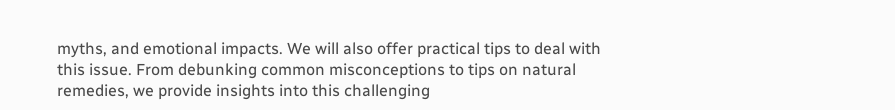myths, and emotional impacts. We will also offer practical tips to deal with this issue. From debunking common misconceptions to tips on natural remedies, we provide insights into this challenging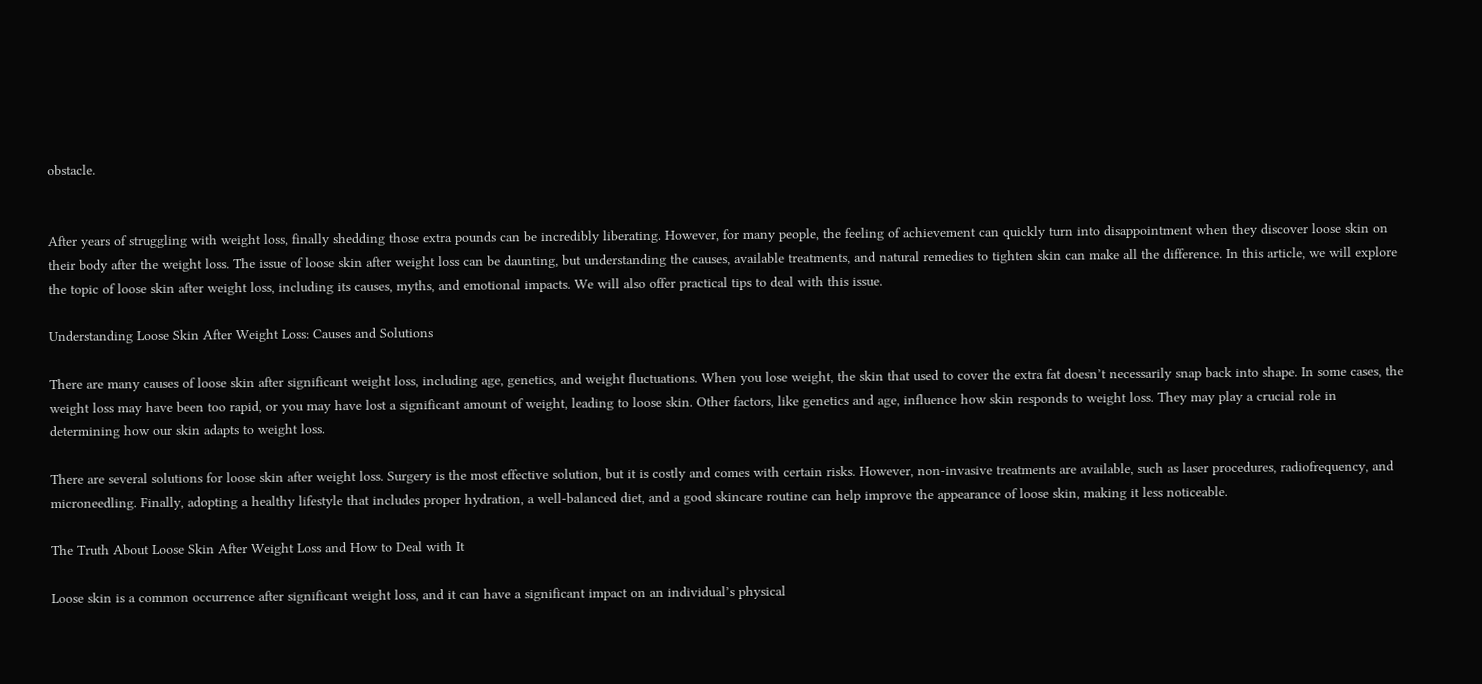obstacle.


After years of struggling with weight loss, finally shedding those extra pounds can be incredibly liberating. However, for many people, the feeling of achievement can quickly turn into disappointment when they discover loose skin on their body after the weight loss. The issue of loose skin after weight loss can be daunting, but understanding the causes, available treatments, and natural remedies to tighten skin can make all the difference. In this article, we will explore the topic of loose skin after weight loss, including its causes, myths, and emotional impacts. We will also offer practical tips to deal with this issue.

Understanding Loose Skin After Weight Loss: Causes and Solutions

There are many causes of loose skin after significant weight loss, including age, genetics, and weight fluctuations. When you lose weight, the skin that used to cover the extra fat doesn’t necessarily snap back into shape. In some cases, the weight loss may have been too rapid, or you may have lost a significant amount of weight, leading to loose skin. Other factors, like genetics and age, influence how skin responds to weight loss. They may play a crucial role in determining how our skin adapts to weight loss.

There are several solutions for loose skin after weight loss. Surgery is the most effective solution, but it is costly and comes with certain risks. However, non-invasive treatments are available, such as laser procedures, radiofrequency, and microneedling. Finally, adopting a healthy lifestyle that includes proper hydration, a well-balanced diet, and a good skincare routine can help improve the appearance of loose skin, making it less noticeable.

The Truth About Loose Skin After Weight Loss and How to Deal with It

Loose skin is a common occurrence after significant weight loss, and it can have a significant impact on an individual’s physical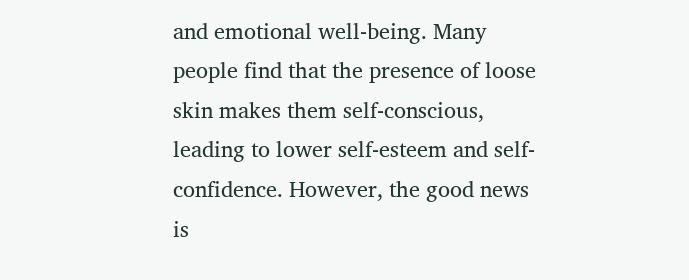and emotional well-being. Many people find that the presence of loose skin makes them self-conscious, leading to lower self-esteem and self-confidence. However, the good news is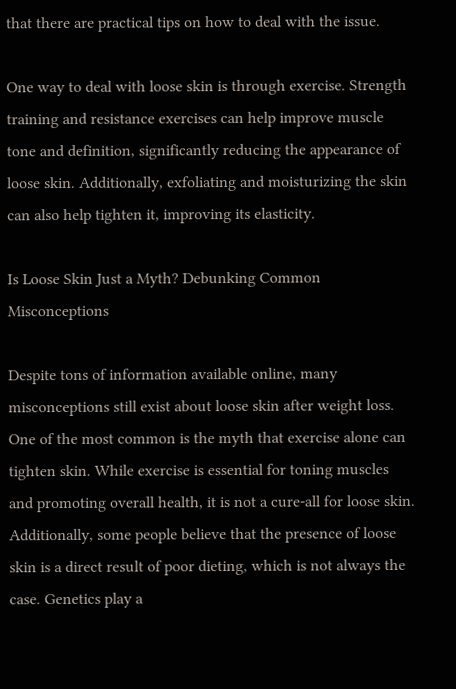that there are practical tips on how to deal with the issue.

One way to deal with loose skin is through exercise. Strength training and resistance exercises can help improve muscle tone and definition, significantly reducing the appearance of loose skin. Additionally, exfoliating and moisturizing the skin can also help tighten it, improving its elasticity.

Is Loose Skin Just a Myth? Debunking Common Misconceptions

Despite tons of information available online, many misconceptions still exist about loose skin after weight loss. One of the most common is the myth that exercise alone can tighten skin. While exercise is essential for toning muscles and promoting overall health, it is not a cure-all for loose skin. Additionally, some people believe that the presence of loose skin is a direct result of poor dieting, which is not always the case. Genetics play a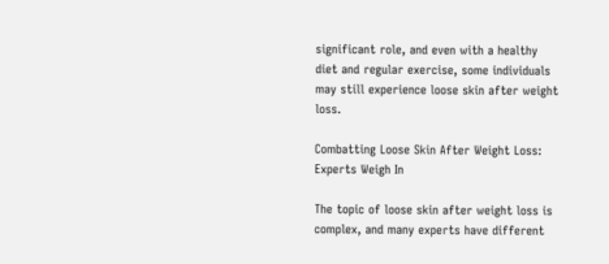significant role, and even with a healthy diet and regular exercise, some individuals may still experience loose skin after weight loss.

Combatting Loose Skin After Weight Loss: Experts Weigh In

The topic of loose skin after weight loss is complex, and many experts have different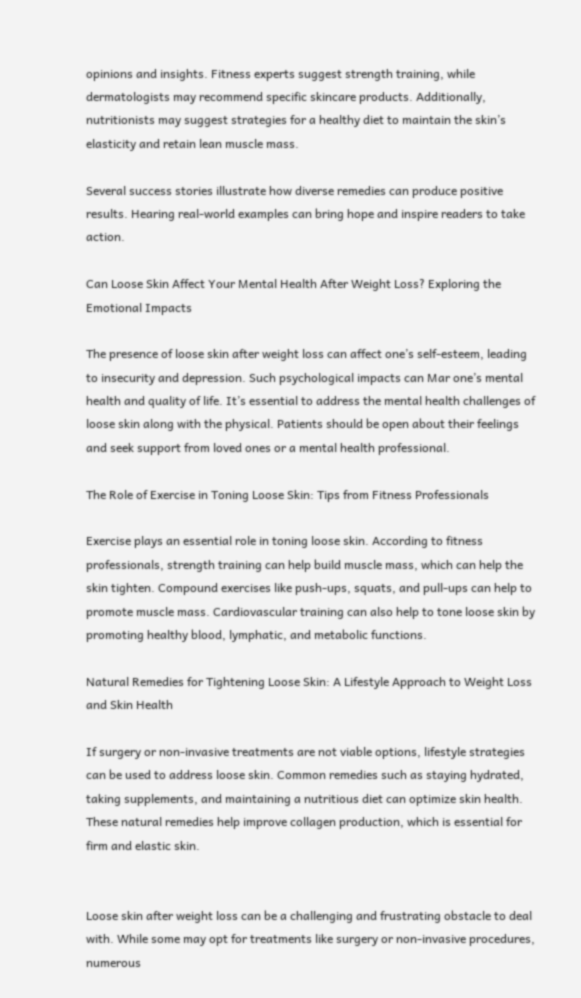opinions and insights. Fitness experts suggest strength training, while dermatologists may recommend specific skincare products. Additionally, nutritionists may suggest strategies for a healthy diet to maintain the skin’s elasticity and retain lean muscle mass.

Several success stories illustrate how diverse remedies can produce positive results. Hearing real-world examples can bring hope and inspire readers to take action.

Can Loose Skin Affect Your Mental Health After Weight Loss? Exploring the Emotional Impacts

The presence of loose skin after weight loss can affect one’s self-esteem, leading to insecurity and depression. Such psychological impacts can Mar one’s mental health and quality of life. It’s essential to address the mental health challenges of loose skin along with the physical. Patients should be open about their feelings and seek support from loved ones or a mental health professional.

The Role of Exercise in Toning Loose Skin: Tips from Fitness Professionals

Exercise plays an essential role in toning loose skin. According to fitness professionals, strength training can help build muscle mass, which can help the skin tighten. Compound exercises like push-ups, squats, and pull-ups can help to promote muscle mass. Cardiovascular training can also help to tone loose skin by promoting healthy blood, lymphatic, and metabolic functions.

Natural Remedies for Tightening Loose Skin: A Lifestyle Approach to Weight Loss and Skin Health

If surgery or non-invasive treatments are not viable options, lifestyle strategies can be used to address loose skin. Common remedies such as staying hydrated, taking supplements, and maintaining a nutritious diet can optimize skin health. These natural remedies help improve collagen production, which is essential for firm and elastic skin.


Loose skin after weight loss can be a challenging and frustrating obstacle to deal with. While some may opt for treatments like surgery or non-invasive procedures, numerous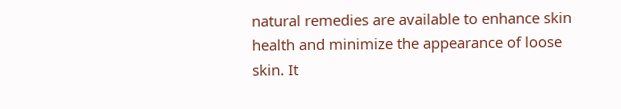natural remedies are available to enhance skin health and minimize the appearance of loose skin. It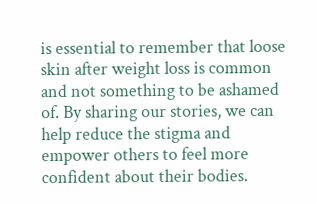is essential to remember that loose skin after weight loss is common and not something to be ashamed of. By sharing our stories, we can help reduce the stigma and empower others to feel more confident about their bodies.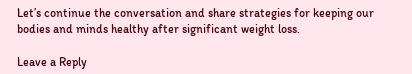Let’s continue the conversation and share strategies for keeping our bodies and minds healthy after significant weight loss.

Leave a Reply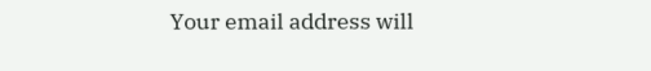Your email address will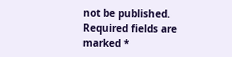not be published. Required fields are marked *